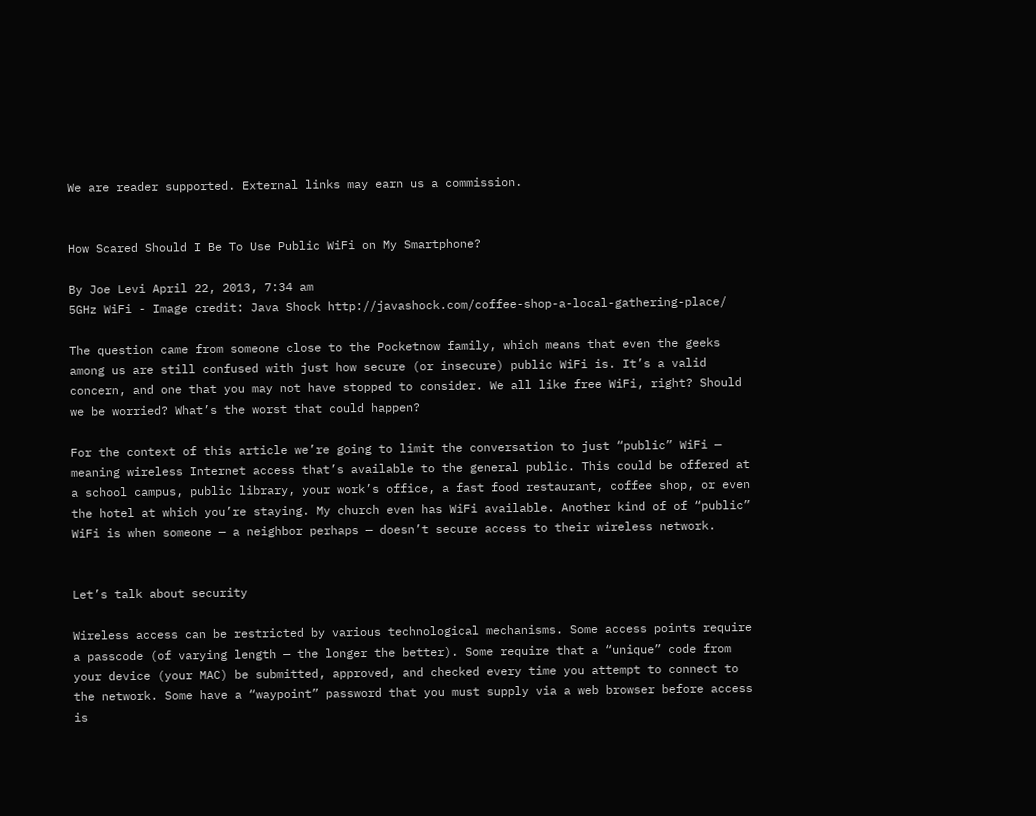We are reader supported. External links may earn us a commission.


How Scared Should I Be To Use Public WiFi on My Smartphone?

By Joe Levi April 22, 2013, 7:34 am
5GHz WiFi - Image credit: Java Shock http://javashock.com/coffee-shop-a-local-gathering-place/

The question came from someone close to the Pocketnow family, which means that even the geeks among us are still confused with just how secure (or insecure) public WiFi is. It’s a valid concern, and one that you may not have stopped to consider. We all like free WiFi, right? Should we be worried? What’s the worst that could happen?

For the context of this article we’re going to limit the conversation to just “public” WiFi — meaning wireless Internet access that’s available to the general public. This could be offered at a school campus, public library, your work’s office, a fast food restaurant, coffee shop, or even the hotel at which you’re staying. My church even has WiFi available. Another kind of of “public” WiFi is when someone — a neighbor perhaps — doesn’t secure access to their wireless network.


Let’s talk about security

Wireless access can be restricted by various technological mechanisms. Some access points require a passcode (of varying length — the longer the better). Some require that a “unique” code from your device (your MAC) be submitted, approved, and checked every time you attempt to connect to the network. Some have a “waypoint” password that you must supply via a web browser before access is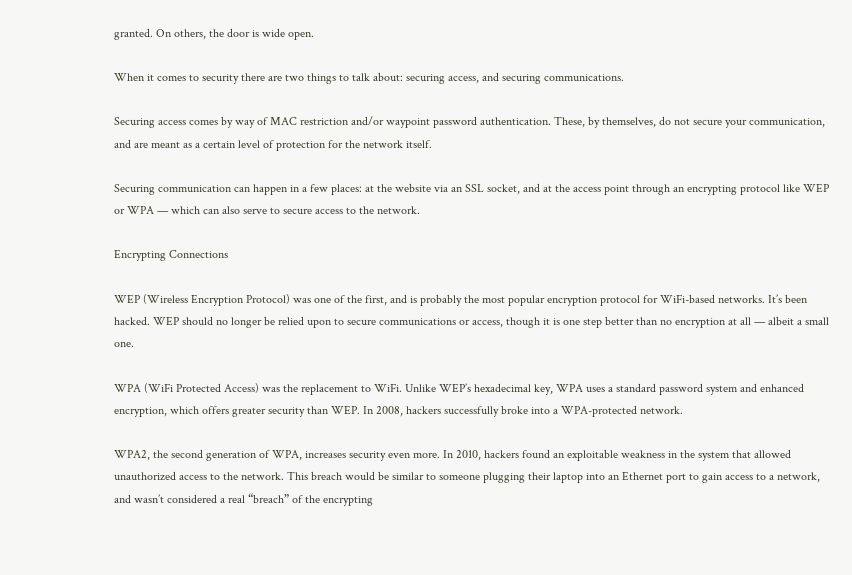granted. On others, the door is wide open.

When it comes to security there are two things to talk about: securing access, and securing communications.

Securing access comes by way of MAC restriction and/or waypoint password authentication. These, by themselves, do not secure your communication, and are meant as a certain level of protection for the network itself.

Securing communication can happen in a few places: at the website via an SSL socket, and at the access point through an encrypting protocol like WEP or WPA — which can also serve to secure access to the network.

Encrypting Connections

WEP (Wireless Encryption Protocol) was one of the first, and is probably the most popular encryption protocol for WiFi-based networks. It’s been hacked. WEP should no longer be relied upon to secure communications or access, though it is one step better than no encryption at all — albeit a small one.

WPA (WiFi Protected Access) was the replacement to WiFi. Unlike WEP’s hexadecimal key, WPA uses a standard password system and enhanced encryption, which offers greater security than WEP. In 2008, hackers successfully broke into a WPA-protected network.

WPA2, the second generation of WPA, increases security even more. In 2010, hackers found an exploitable weakness in the system that allowed unauthorized access to the network. This breach would be similar to someone plugging their laptop into an Ethernet port to gain access to a network, and wasn’t considered a real “breach” of the encrypting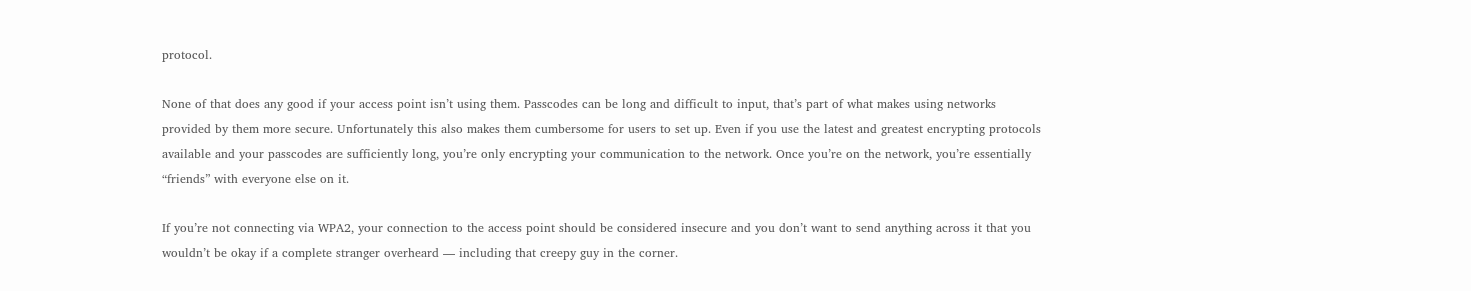protocol.

None of that does any good if your access point isn’t using them. Passcodes can be long and difficult to input, that’s part of what makes using networks provided by them more secure. Unfortunately this also makes them cumbersome for users to set up. Even if you use the latest and greatest encrypting protocols available and your passcodes are sufficiently long, you’re only encrypting your communication to the network. Once you’re on the network, you’re essentially “friends” with everyone else on it.

If you’re not connecting via WPA2, your connection to the access point should be considered insecure and you don’t want to send anything across it that you wouldn’t be okay if a complete stranger overheard — including that creepy guy in the corner.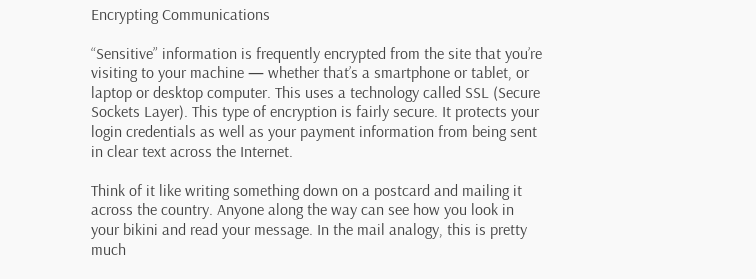Encrypting Communications

“Sensitive” information is frequently encrypted from the site that you’re visiting to your machine — whether that’s a smartphone or tablet, or laptop or desktop computer. This uses a technology called SSL (Secure Sockets Layer). This type of encryption is fairly secure. It protects your login credentials as well as your payment information from being sent in clear text across the Internet.

Think of it like writing something down on a postcard and mailing it across the country. Anyone along the way can see how you look in your bikini and read your message. In the mail analogy, this is pretty much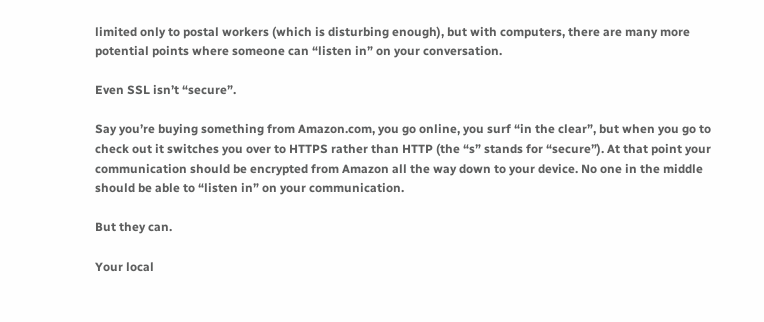limited only to postal workers (which is disturbing enough), but with computers, there are many more potential points where someone can “listen in” on your conversation.

Even SSL isn’t “secure”.

Say you’re buying something from Amazon.com, you go online, you surf “in the clear”, but when you go to check out it switches you over to HTTPS rather than HTTP (the “s” stands for “secure”). At that point your communication should be encrypted from Amazon all the way down to your device. No one in the middle should be able to “listen in” on your communication.

But they can.

Your local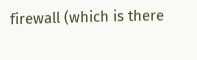firewall (which is there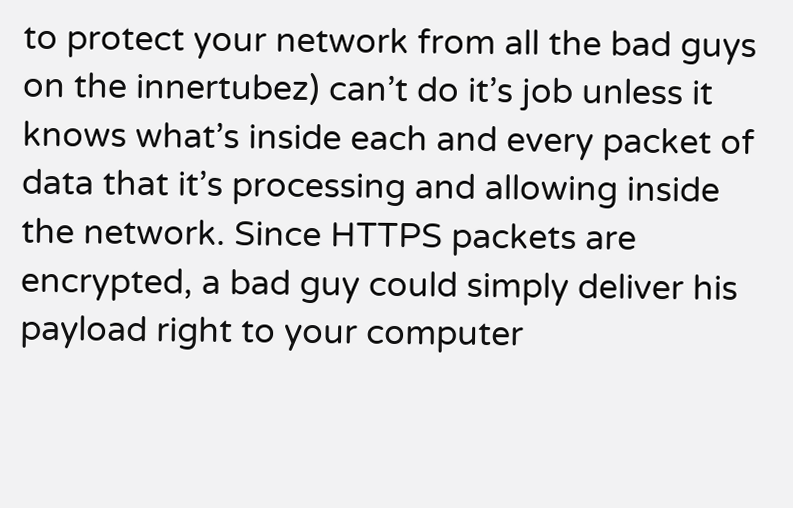to protect your network from all the bad guys on the innertubez) can’t do it’s job unless it knows what’s inside each and every packet of data that it’s processing and allowing inside the network. Since HTTPS packets are encrypted, a bad guy could simply deliver his payload right to your computer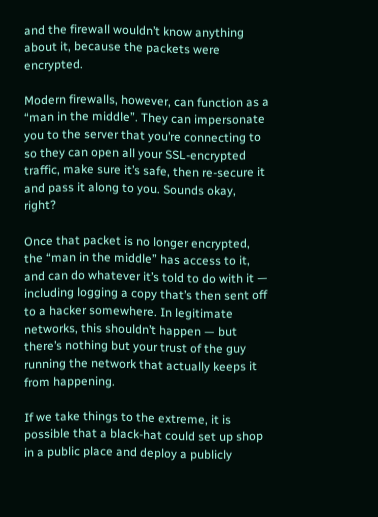and the firewall wouldn’t know anything about it, because the packets were encrypted.

Modern firewalls, however, can function as a “man in the middle”. They can impersonate you to the server that you’re connecting to so they can open all your SSL-encrypted traffic, make sure it’s safe, then re-secure it and pass it along to you. Sounds okay, right?

Once that packet is no longer encrypted, the “man in the middle” has access to it, and can do whatever it’s told to do with it — including logging a copy that’s then sent off to a hacker somewhere. In legitimate networks, this shouldn’t happen — but there’s nothing but your trust of the guy running the network that actually keeps it from happening.

If we take things to the extreme, it is possible that a black-hat could set up shop in a public place and deploy a publicly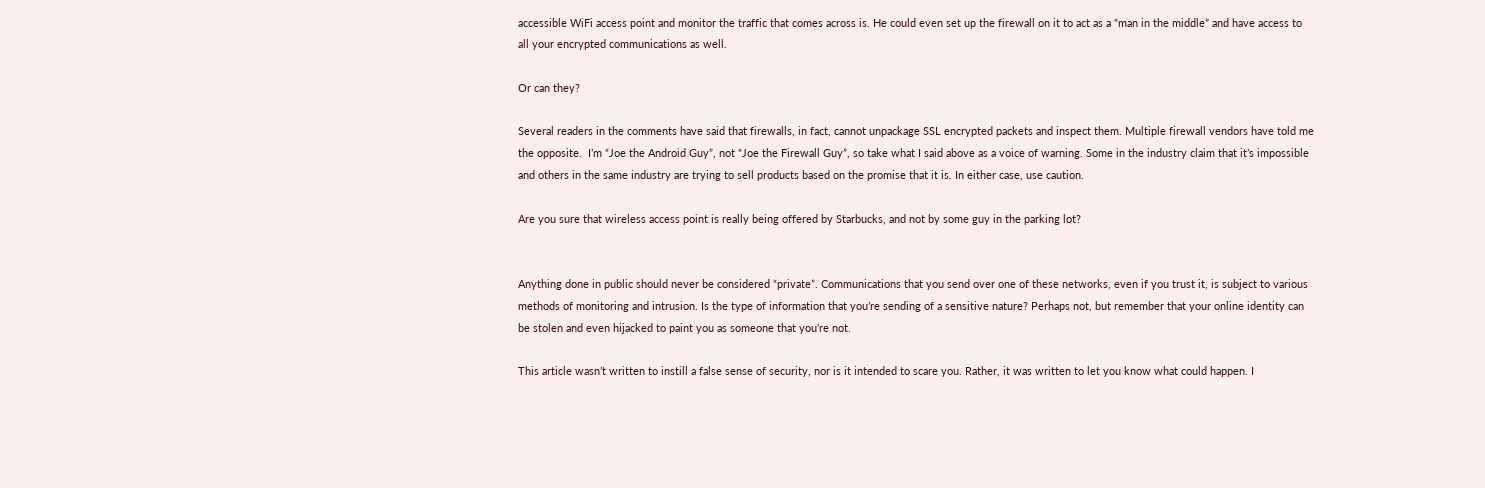accessible WiFi access point and monitor the traffic that comes across is. He could even set up the firewall on it to act as a “man in the middle” and have access to all your encrypted communications as well.

Or can they?

Several readers in the comments have said that firewalls, in fact, cannot unpackage SSL encrypted packets and inspect them. Multiple firewall vendors have told me the opposite.  I’m “Joe the Android Guy”, not “Joe the Firewall Guy”, so take what I said above as a voice of warning. Some in the industry claim that it’s impossible and others in the same industry are trying to sell products based on the promise that it is. In either case, use caution.

Are you sure that wireless access point is really being offered by Starbucks, and not by some guy in the parking lot?


Anything done in public should never be considered “private”. Communications that you send over one of these networks, even if you trust it, is subject to various methods of monitoring and intrusion. Is the type of information that you’re sending of a sensitive nature? Perhaps not, but remember that your online identity can be stolen and even hijacked to paint you as someone that you’re not.

This article wasn’t written to instill a false sense of security, nor is it intended to scare you. Rather, it was written to let you know what could happen. I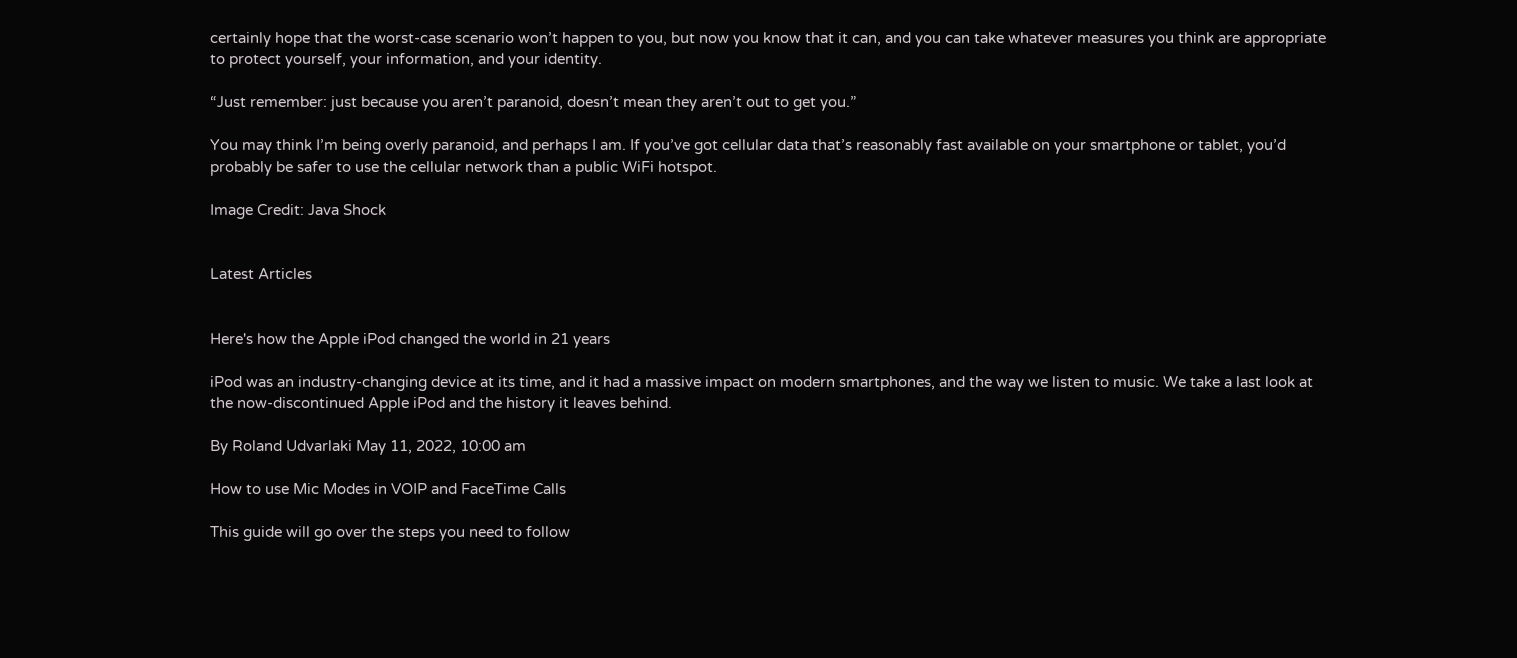certainly hope that the worst-case scenario won’t happen to you, but now you know that it can, and you can take whatever measures you think are appropriate to protect yourself, your information, and your identity.

“Just remember: just because you aren’t paranoid, doesn’t mean they aren’t out to get you.”

You may think I’m being overly paranoid, and perhaps I am. If you’ve got cellular data that’s reasonably fast available on your smartphone or tablet, you’d probably be safer to use the cellular network than a public WiFi hotspot.

Image Credit: Java Shock


Latest Articles


Here's how the Apple iPod changed the world in 21 years

iPod was an industry-changing device at its time, and it had a massive impact on modern smartphones, and the way we listen to music. We take a last look at the now-discontinued Apple iPod and the history it leaves behind.

By Roland Udvarlaki May 11, 2022, 10:00 am

How to use Mic Modes in VOIP and FaceTime Calls

This guide will go over the steps you need to follow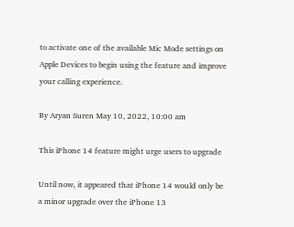to activate one of the available Mic Mode settings on Apple Devices to begin using the feature and improve your calling experience.

By Aryan Suren May 10, 2022, 10:00 am

This iPhone 14 feature might urge users to upgrade

Until now, it appeared that iPhone 14 would only be a minor upgrade over the iPhone 13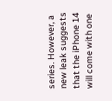series. However, a new leak suggests that the iPhone 14 will come with one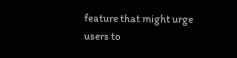feature that might urge users to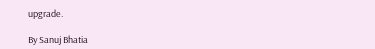upgrade.

By Sanuj Bhatia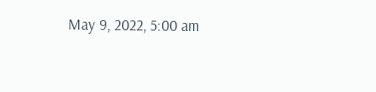May 9, 2022, 5:00 am